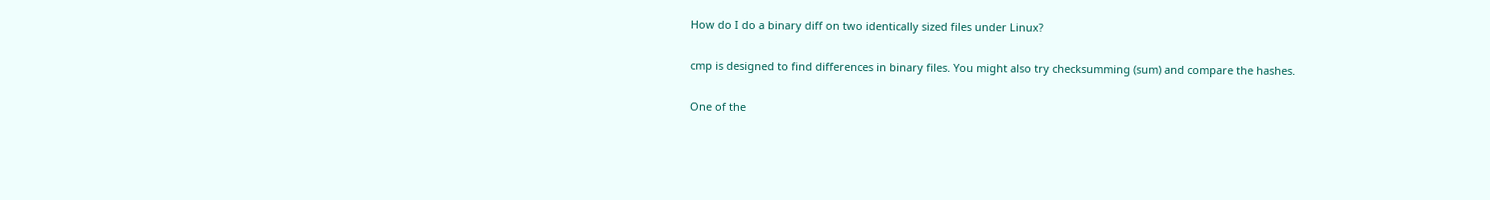How do I do a binary diff on two identically sized files under Linux?

cmp is designed to find differences in binary files. You might also try checksumming (sum) and compare the hashes.

One of the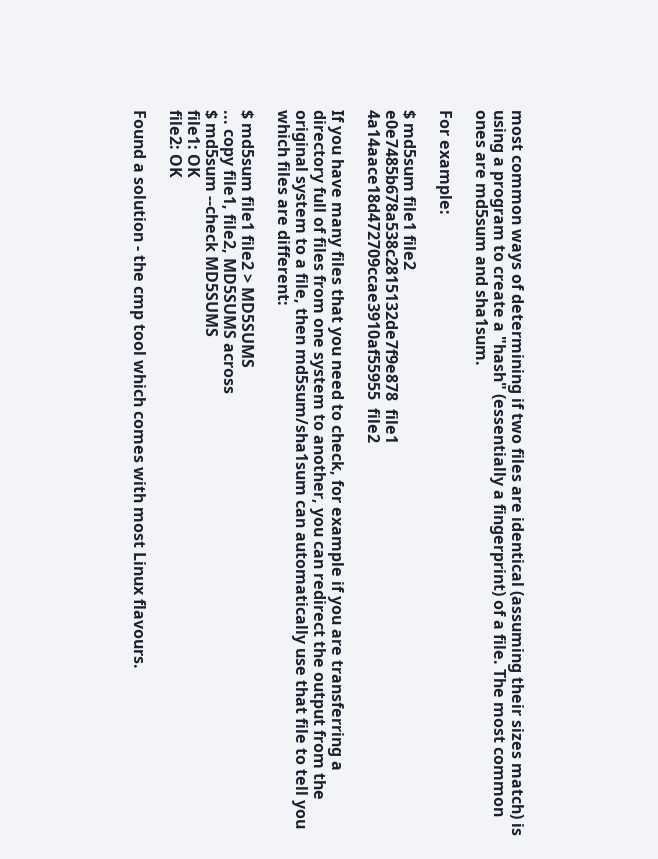most common ways of determining if two files are identical (assuming their sizes match) is using a program to create a "hash" (essentially a fingerprint) of a file. The most common ones are md5sum and sha1sum.

For example:

$ md5sum file1 file2
e0e7485b678a538c2815132de7f9e878  file1
4a14aace18d472709ccae3910af55955  file2

If you have many files that you need to check, for example if you are transferring a directory full of files from one system to another, you can redirect the output from the original system to a file, then md5sum/sha1sum can automatically use that file to tell you which files are different:

$ md5sum file1 file2 > MD5SUMS
... copy file1, file2, MD5SUMS across
$ md5sum --check MD5SUMS
file1: OK
file2: OK

Found a solution - the cmp tool which comes with most Linux flavours.